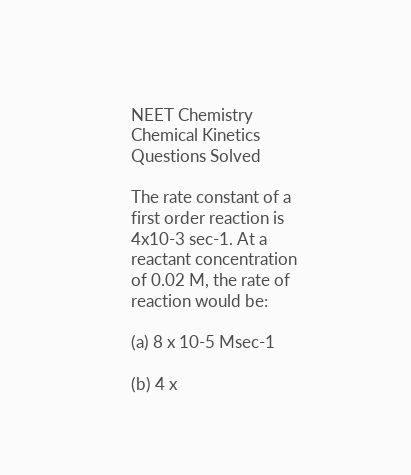NEET Chemistry Chemical Kinetics Questions Solved

The rate constant of a first order reaction is 4x10-3 sec-1. At a reactant concentration of 0.02 M, the rate of reaction would be:

(a) 8 x 10-5 Msec-1

(b) 4 x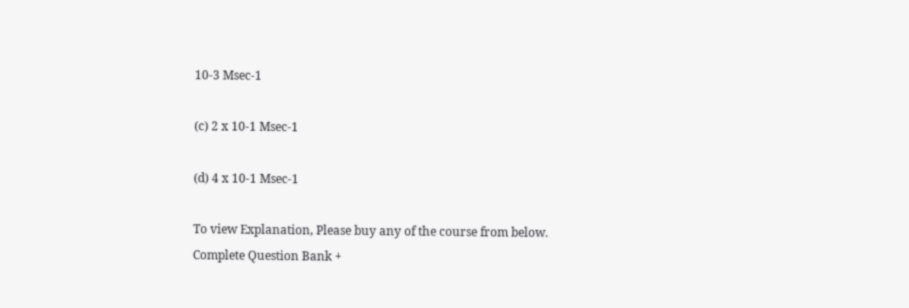10-3 Msec-1

(c) 2 x 10-1 Msec-1

(d) 4 x 10-1 Msec-1

To view Explanation, Please buy any of the course from below.
Complete Question Bank +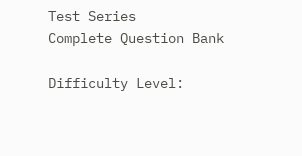Test Series
Complete Question Bank

Difficulty Level: